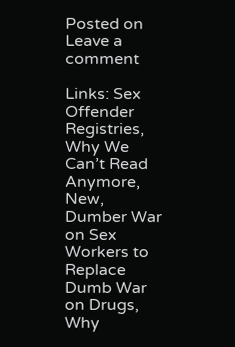Posted on Leave a comment

Links: Sex Offender Registries, Why We Can’t Read Anymore, New, Dumber War on Sex Workers to Replace Dumb War on Drugs, Why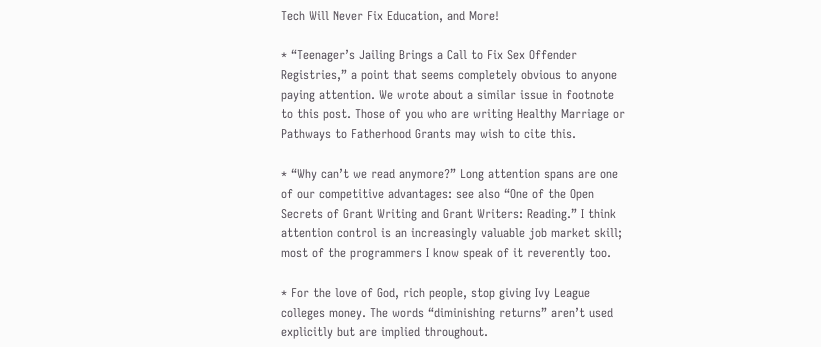Tech Will Never Fix Education, and More!

* “Teenager’s Jailing Brings a Call to Fix Sex Offender Registries,” a point that seems completely obvious to anyone paying attention. We wrote about a similar issue in footnote to this post. Those of you who are writing Healthy Marriage or Pathways to Fatherhood Grants may wish to cite this.

* “Why can’t we read anymore?” Long attention spans are one of our competitive advantages: see also “One of the Open Secrets of Grant Writing and Grant Writers: Reading.” I think attention control is an increasingly valuable job market skill; most of the programmers I know speak of it reverently too.

* For the love of God, rich people, stop giving Ivy League colleges money. The words “diminishing returns” aren’t used explicitly but are implied throughout.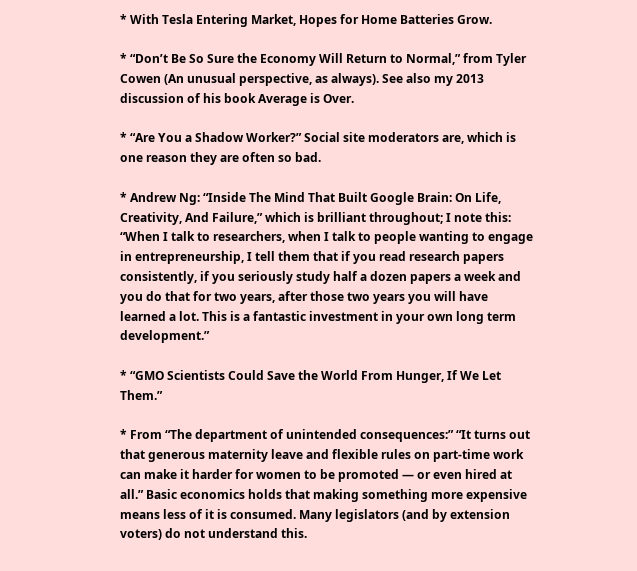* With Tesla Entering Market, Hopes for Home Batteries Grow.

* “Don’t Be So Sure the Economy Will Return to Normal,” from Tyler Cowen (An unusual perspective, as always). See also my 2013 discussion of his book Average is Over.

* “Are You a Shadow Worker?” Social site moderators are, which is one reason they are often so bad.

* Andrew Ng: “Inside The Mind That Built Google Brain: On Life, Creativity, And Failure,” which is brilliant throughout; I note this: “When I talk to researchers, when I talk to people wanting to engage in entrepreneurship, I tell them that if you read research papers consistently, if you seriously study half a dozen papers a week and you do that for two years, after those two years you will have learned a lot. This is a fantastic investment in your own long term development.”

* “GMO Scientists Could Save the World From Hunger, If We Let Them.”

* From “The department of unintended consequences:” “It turns out that generous maternity leave and flexible rules on part-time work can make it harder for women to be promoted — or even hired at all.” Basic economics holds that making something more expensive means less of it is consumed. Many legislators (and by extension voters) do not understand this.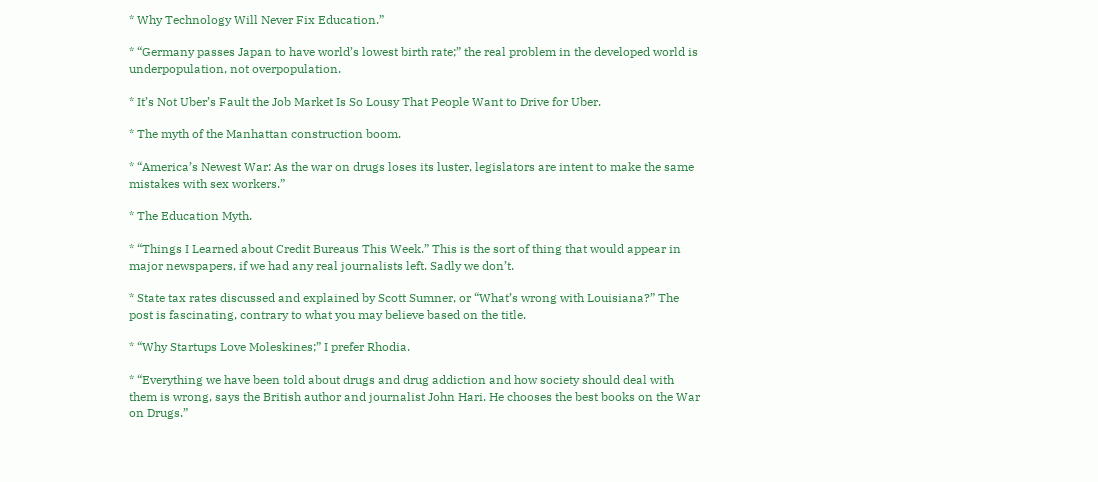* Why Technology Will Never Fix Education.”

* “Germany passes Japan to have world’s lowest birth rate;” the real problem in the developed world is underpopulation, not overpopulation.

* It’s Not Uber’s Fault the Job Market Is So Lousy That People Want to Drive for Uber.

* The myth of the Manhattan construction boom.

* “America’s Newest War: As the war on drugs loses its luster, legislators are intent to make the same mistakes with sex workers.”

* The Education Myth.

* “Things I Learned about Credit Bureaus This Week.” This is the sort of thing that would appear in major newspapers, if we had any real journalists left. Sadly we don’t.

* State tax rates discussed and explained by Scott Sumner, or “What’s wrong with Louisiana?” The post is fascinating, contrary to what you may believe based on the title.

* “Why Startups Love Moleskines;” I prefer Rhodia.

* “Everything we have been told about drugs and drug addiction and how society should deal with them is wrong, says the British author and journalist John Hari. He chooses the best books on the War on Drugs.”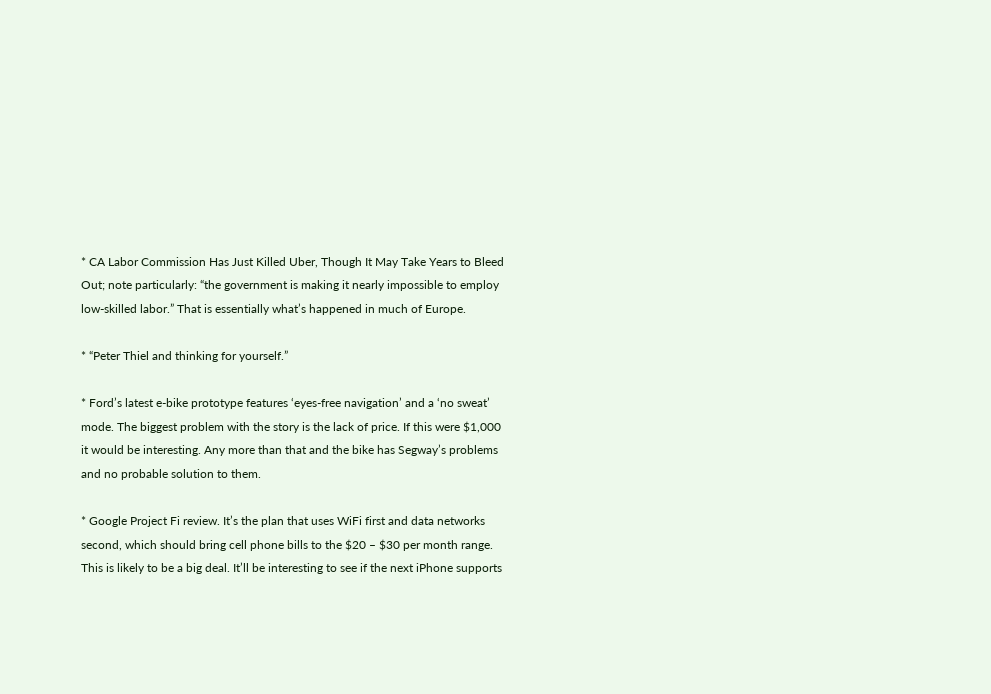* CA Labor Commission Has Just Killed Uber, Though It May Take Years to Bleed Out; note particularly: “the government is making it nearly impossible to employ low-skilled labor.” That is essentially what’s happened in much of Europe.

* “Peter Thiel and thinking for yourself.”

* Ford’s latest e-bike prototype features ‘eyes-free navigation’ and a ‘no sweat’ mode. The biggest problem with the story is the lack of price. If this were $1,000 it would be interesting. Any more than that and the bike has Segway’s problems and no probable solution to them.

* Google Project Fi review. It’s the plan that uses WiFi first and data networks second, which should bring cell phone bills to the $20 – $30 per month range. This is likely to be a big deal. It’ll be interesting to see if the next iPhone supports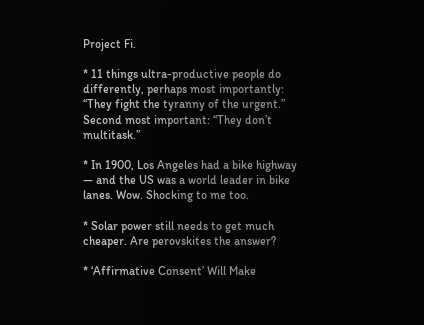Project Fi.

* 11 things ultra-productive people do differently, perhaps most importantly: “They fight the tyranny of the urgent.” Second most important: “They don’t multitask.”

* In 1900, Los Angeles had a bike highway — and the US was a world leader in bike lanes. Wow. Shocking to me too.

* Solar power still needs to get much cheaper. Are perovskites the answer?

* ‘Affirmative Consent’ Will Make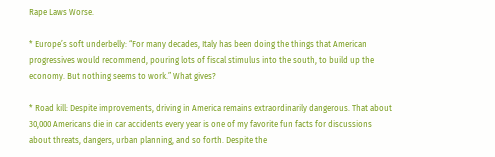Rape Laws Worse.

* Europe’s soft underbelly: “For many decades, Italy has been doing the things that American progressives would recommend, pouring lots of fiscal stimulus into the south, to build up the economy. But nothing seems to work.” What gives?

* Road kill: Despite improvements, driving in America remains extraordinarily dangerous. That about 30,000 Americans die in car accidents every year is one of my favorite fun facts for discussions about threats, dangers, urban planning, and so forth. Despite the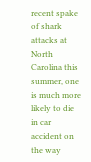recent spake of shark attacks at North Carolina this summer, one is much more likely to die in car accident on the way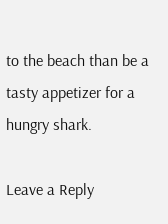to the beach than be a tasty appetizer for a hungry shark.

Leave a Reply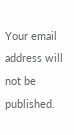Your email address will not be published.